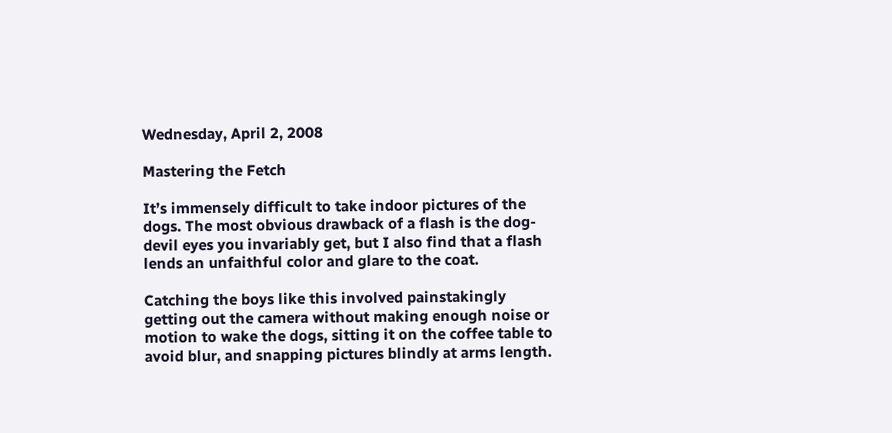Wednesday, April 2, 2008

Mastering the Fetch

It’s immensely difficult to take indoor pictures of the dogs. The most obvious drawback of a flash is the dog-devil eyes you invariably get, but I also find that a flash lends an unfaithful color and glare to the coat.

Catching the boys like this involved painstakingly getting out the camera without making enough noise or motion to wake the dogs, sitting it on the coffee table to avoid blur, and snapping pictures blindly at arms length.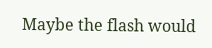Maybe the flash would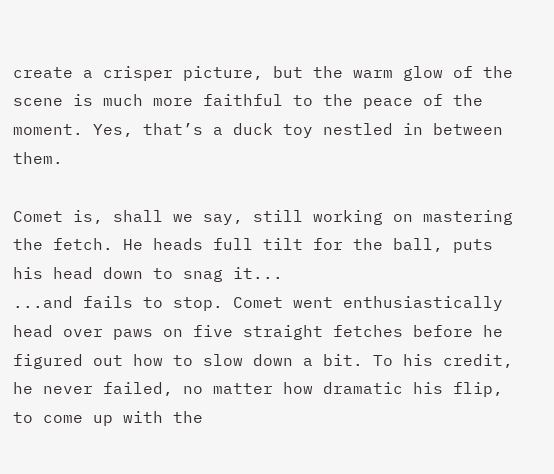create a crisper picture, but the warm glow of the scene is much more faithful to the peace of the moment. Yes, that’s a duck toy nestled in between them.

Comet is, shall we say, still working on mastering the fetch. He heads full tilt for the ball, puts his head down to snag it...
...and fails to stop. Comet went enthusiastically head over paws on five straight fetches before he figured out how to slow down a bit. To his credit, he never failed, no matter how dramatic his flip, to come up with the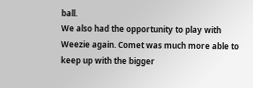ball.
We also had the opportunity to play with Weezie again. Comet was much more able to keep up with the bigger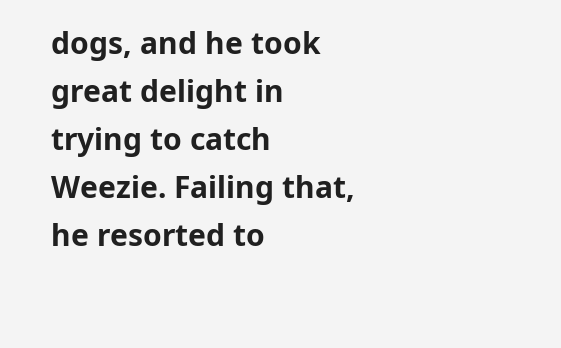dogs, and he took great delight in trying to catch Weezie. Failing that, he resorted to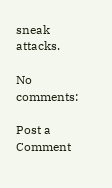sneak attacks.

No comments:

Post a Comment